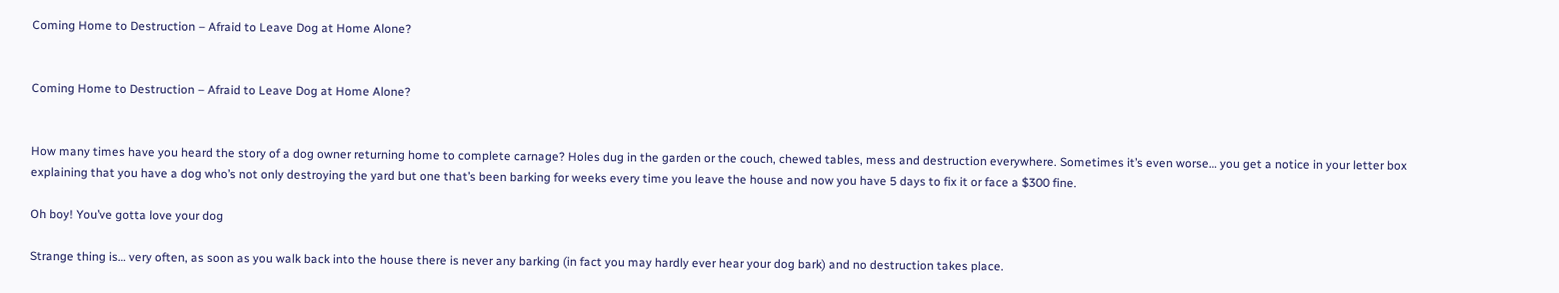Coming Home to Destruction – Afraid to Leave Dog at Home Alone?


Coming Home to Destruction – Afraid to Leave Dog at Home Alone?


How many times have you heard the story of a dog owner returning home to complete carnage? Holes dug in the garden or the couch, chewed tables, mess and destruction everywhere. Sometimes it’s even worse… you get a notice in your letter box explaining that you have a dog who’s not only destroying the yard but one that’s been barking for weeks every time you leave the house and now you have 5 days to fix it or face a $300 fine.

Oh boy! You’ve gotta love your dog

Strange thing is… very often, as soon as you walk back into the house there is never any barking (in fact you may hardly ever hear your dog bark) and no destruction takes place.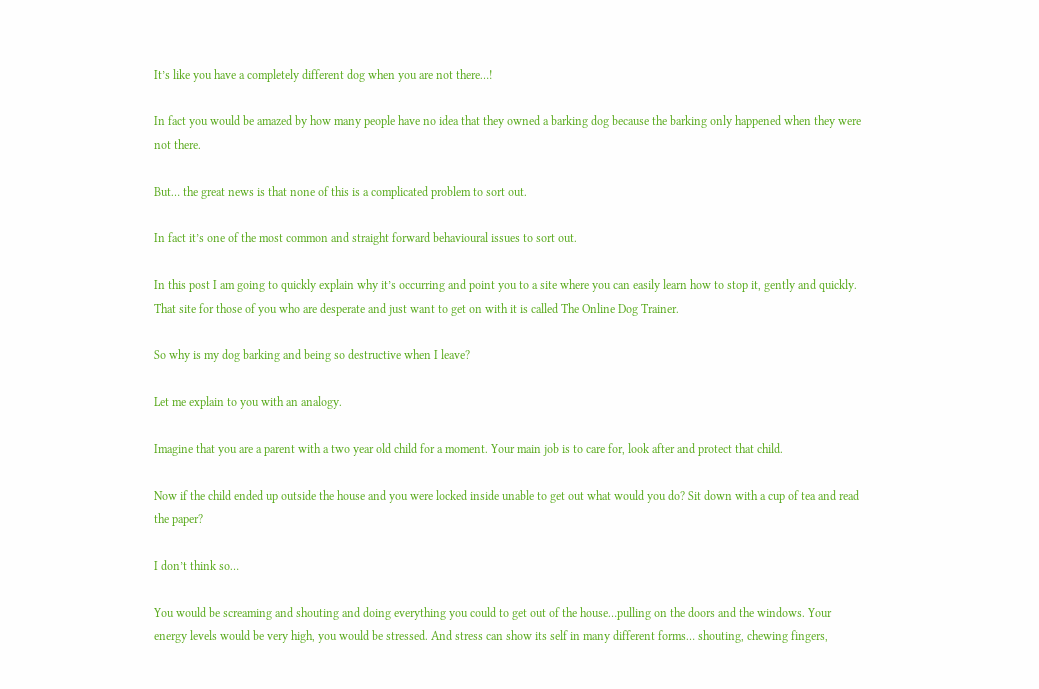It’s like you have a completely different dog when you are not there…!

In fact you would be amazed by how many people have no idea that they owned a barking dog because the barking only happened when they were not there.

But… the great news is that none of this is a complicated problem to sort out.

In fact it’s one of the most common and straight forward behavioural issues to sort out.

In this post I am going to quickly explain why it’s occurring and point you to a site where you can easily learn how to stop it, gently and quickly. That site for those of you who are desperate and just want to get on with it is called The Online Dog Trainer.

So why is my dog barking and being so destructive when I leave?

Let me explain to you with an analogy.

Imagine that you are a parent with a two year old child for a moment. Your main job is to care for, look after and protect that child.

Now if the child ended up outside the house and you were locked inside unable to get out what would you do? Sit down with a cup of tea and read the paper?

I don’t think so…

You would be screaming and shouting and doing everything you could to get out of the house…pulling on the doors and the windows. Your energy levels would be very high, you would be stressed. And stress can show its self in many different forms… shouting, chewing fingers,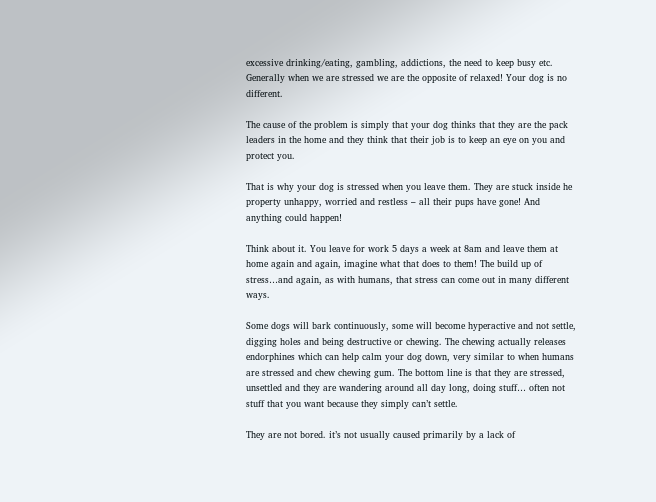excessive drinking/eating, gambling, addictions, the need to keep busy etc. Generally when we are stressed we are the opposite of relaxed! Your dog is no different.

The cause of the problem is simply that your dog thinks that they are the pack leaders in the home and they think that their job is to keep an eye on you and protect you.

That is why your dog is stressed when you leave them. They are stuck inside he property unhappy, worried and restless – all their pups have gone! And anything could happen!

Think about it. You leave for work 5 days a week at 8am and leave them at home again and again, imagine what that does to them! The build up of stress…and again, as with humans, that stress can come out in many different ways.

Some dogs will bark continuously, some will become hyperactive and not settle, digging holes and being destructive or chewing. The chewing actually releases endorphines which can help calm your dog down, very similar to when humans are stressed and chew chewing gum. The bottom line is that they are stressed, unsettled and they are wandering around all day long, doing stuff… often not stuff that you want because they simply can’t settle.

They are not bored. it’s not usually caused primarily by a lack of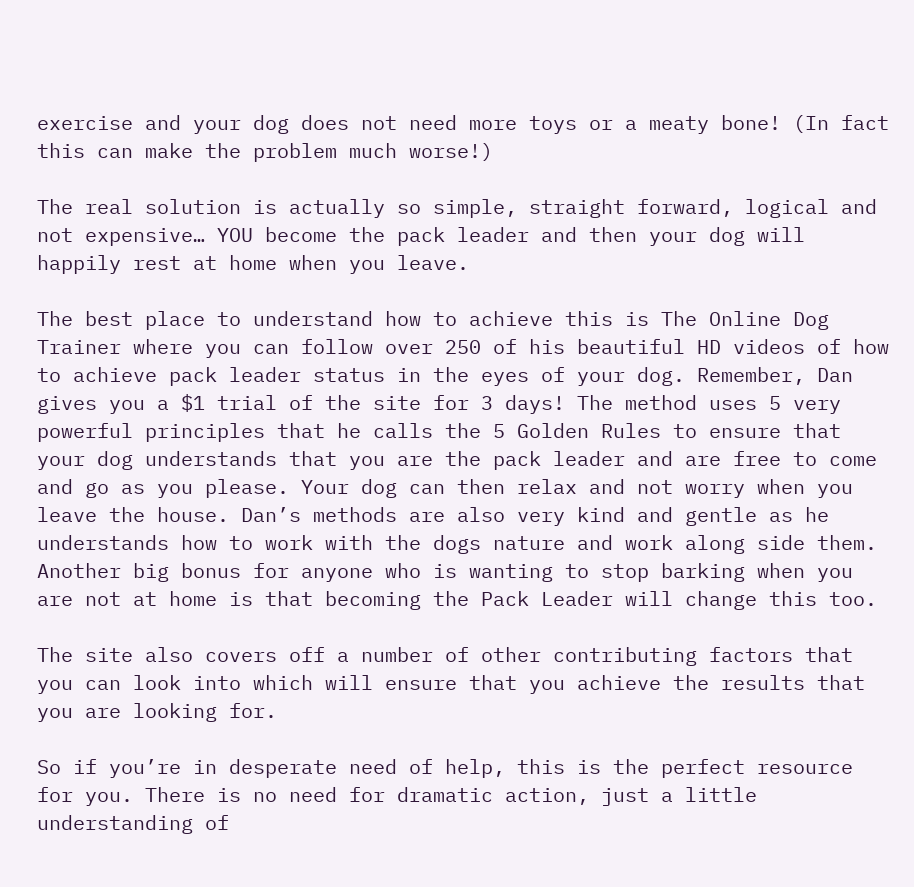exercise and your dog does not need more toys or a meaty bone! (In fact this can make the problem much worse!)

The real solution is actually so simple, straight forward, logical and not expensive… YOU become the pack leader and then your dog will happily rest at home when you leave.

The best place to understand how to achieve this is The Online Dog Trainer where you can follow over 250 of his beautiful HD videos of how to achieve pack leader status in the eyes of your dog. Remember, Dan gives you a $1 trial of the site for 3 days! The method uses 5 very powerful principles that he calls the 5 Golden Rules to ensure that your dog understands that you are the pack leader and are free to come and go as you please. Your dog can then relax and not worry when you leave the house. Dan’s methods are also very kind and gentle as he understands how to work with the dogs nature and work along side them. Another big bonus for anyone who is wanting to stop barking when you are not at home is that becoming the Pack Leader will change this too.

The site also covers off a number of other contributing factors that you can look into which will ensure that you achieve the results that you are looking for.

So if you’re in desperate need of help, this is the perfect resource for you. There is no need for dramatic action, just a little understanding of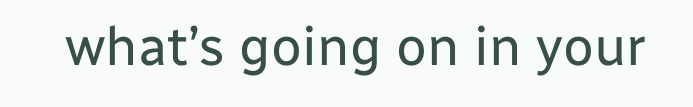what’s going on in your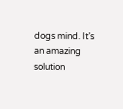dogs mind. It’s an amazing solution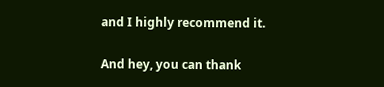and I highly recommend it.

And hey, you can thank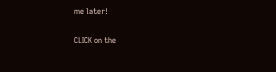me later!

CLICK on the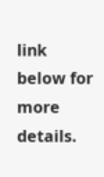link below for more details.